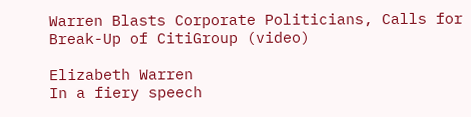Warren Blasts Corporate Politicians, Calls for Break-Up of CitiGroup (video)

Elizabeth Warren
In a fiery speech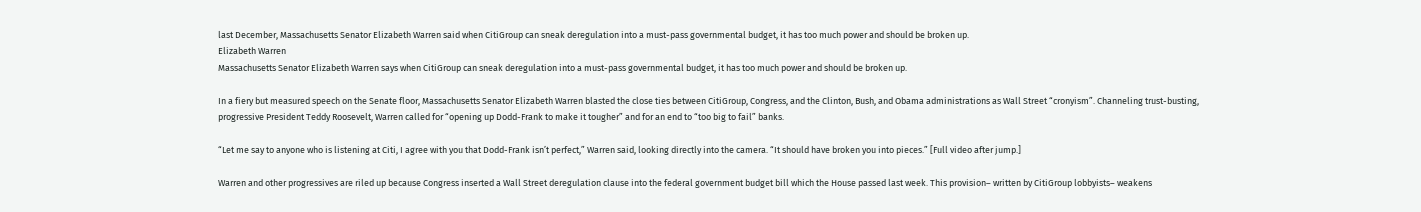last December, Massachusetts Senator Elizabeth Warren said when CitiGroup can sneak deregulation into a must-pass governmental budget, it has too much power and should be broken up.
Elizabeth Warren
Massachusetts Senator Elizabeth Warren says when CitiGroup can sneak deregulation into a must-pass governmental budget, it has too much power and should be broken up.

In a fiery but measured speech on the Senate floor, Massachusetts Senator Elizabeth Warren blasted the close ties between CitiGroup, Congress, and the Clinton, Bush, and Obama administrations as Wall Street “cronyism”. Channeling trust-busting, progressive President Teddy Roosevelt, Warren called for “opening up Dodd-Frank to make it tougher” and for an end to “too big to fail” banks.

“Let me say to anyone who is listening at Citi, I agree with you that Dodd-Frank isn’t perfect,” Warren said, looking directly into the camera. “It should have broken you into pieces.” [Full video after jump.]

Warren and other progressives are riled up because Congress inserted a Wall Street deregulation clause into the federal government budget bill which the House passed last week. This provision– written by CitiGroup lobbyists– weakens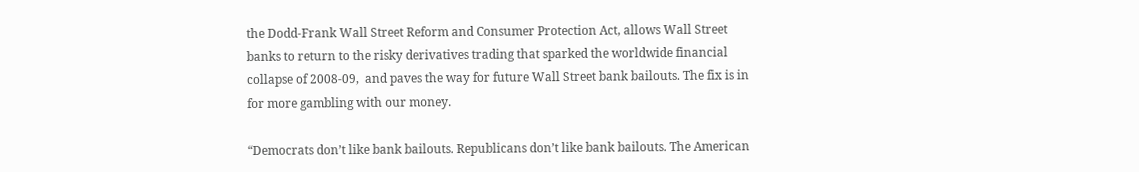the Dodd-Frank Wall Street Reform and Consumer Protection Act, allows Wall Street banks to return to the risky derivatives trading that sparked the worldwide financial collapse of 2008-09,  and paves the way for future Wall Street bank bailouts. The fix is in for more gambling with our money.

“Democrats don’t like bank bailouts. Republicans don’t like bank bailouts. The American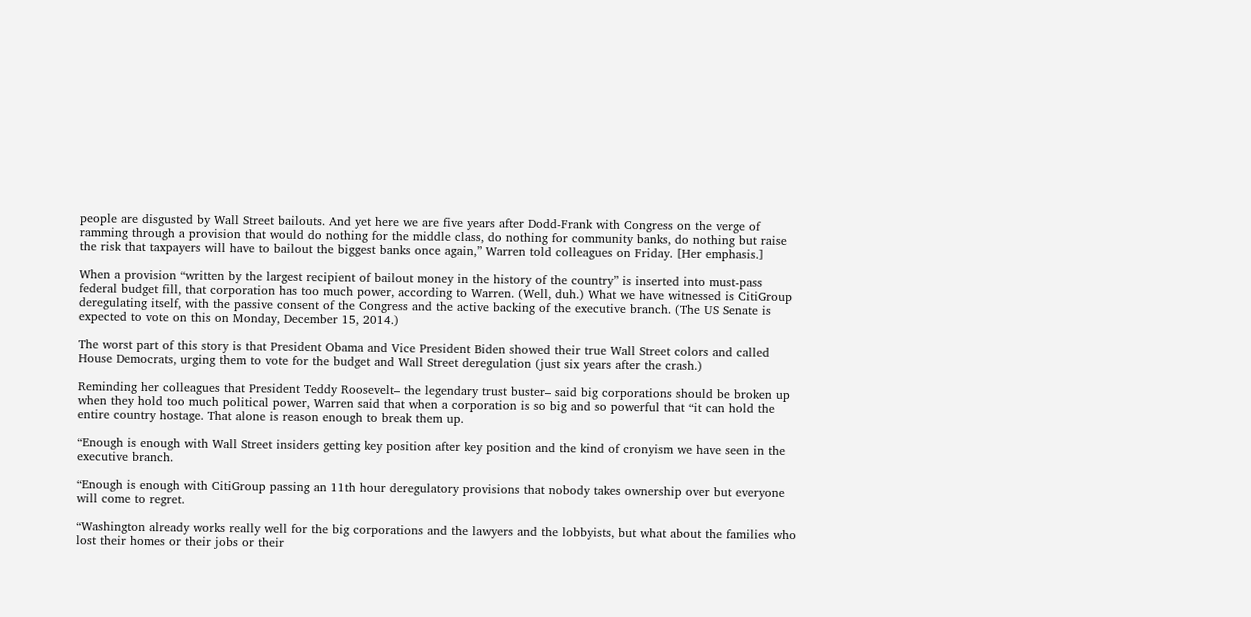people are disgusted by Wall Street bailouts. And yet here we are five years after Dodd-Frank with Congress on the verge of ramming through a provision that would do nothing for the middle class, do nothing for community banks, do nothing but raise the risk that taxpayers will have to bailout the biggest banks once again,” Warren told colleagues on Friday. [Her emphasis.]

When a provision “written by the largest recipient of bailout money in the history of the country” is inserted into must-pass federal budget fill, that corporation has too much power, according to Warren. (Well, duh.) What we have witnessed is CitiGroup deregulating itself, with the passive consent of the Congress and the active backing of the executive branch. (The US Senate is expected to vote on this on Monday, December 15, 2014.)

The worst part of this story is that President Obama and Vice President Biden showed their true Wall Street colors and called House Democrats, urging them to vote for the budget and Wall Street deregulation (just six years after the crash.)

Reminding her colleagues that President Teddy Roosevelt– the legendary trust buster– said big corporations should be broken up when they hold too much political power, Warren said that when a corporation is so big and so powerful that “it can hold the entire country hostage. That alone is reason enough to break them up.

“Enough is enough with Wall Street insiders getting key position after key position and the kind of cronyism we have seen in the executive branch.

“Enough is enough with CitiGroup passing an 11th hour deregulatory provisions that nobody takes ownership over but everyone will come to regret.

“Washington already works really well for the big corporations and the lawyers and the lobbyists, but what about the families who lost their homes or their jobs or their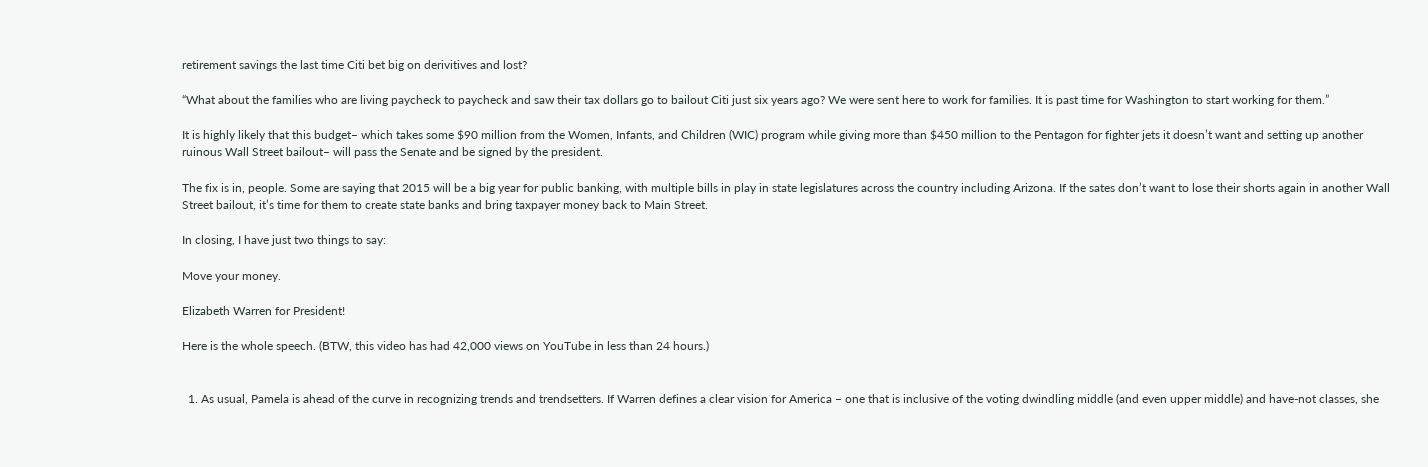retirement savings the last time Citi bet big on derivitives and lost?

“What about the families who are living paycheck to paycheck and saw their tax dollars go to bailout Citi just six years ago? We were sent here to work for families. It is past time for Washington to start working for them.”

It is highly likely that this budget– which takes some $90 million from the Women, Infants, and Children (WIC) program while giving more than $450 million to the Pentagon for fighter jets it doesn’t want and setting up another ruinous Wall Street bailout– will pass the Senate and be signed by the president.

The fix is in, people. Some are saying that 2015 will be a big year for public banking, with multiple bills in play in state legislatures across the country including Arizona. If the sates don’t want to lose their shorts again in another Wall Street bailout, it’s time for them to create state banks and bring taxpayer money back to Main Street.

In closing, I have just two things to say:

Move your money.

Elizabeth Warren for President!

Here is the whole speech. (BTW, this video has had 42,000 views on YouTube in less than 24 hours.)


  1. As usual, Pamela is ahead of the curve in recognizing trends and trendsetters. If Warren defines a clear vision for America – one that is inclusive of the voting dwindling middle (and even upper middle) and have-not classes, she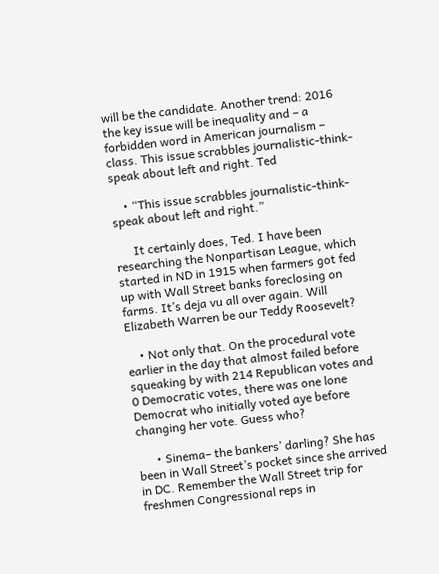will be the candidate. Another trend: 2016 the key issue will be inequality and – a forbidden word in American journalism – class. This issue scrabbles journalistic-think-speak about left and right. Ted

    • “This issue scrabbles journalistic-think-speak about left and right.”

      It certainly does, Ted. I have been researching the Nonpartisan League, which started in ND in 1915 when farmers got fed up with Wall Street banks foreclosing on farms. It’s deja vu all over again. Will Elizabeth Warren be our Teddy Roosevelt?

    • Not only that. On the procedural vote earlier in the day that almost failed before squeaking by with 214 Republican votes and 0 Democratic votes, there was one lone Democrat who initially voted aye before changing her vote. Guess who?

      • Sinema– the bankers’ darling? She has been in Wall Street’s pocket since she arrived in DC. Remember the Wall Street trip for freshmen Congressional reps in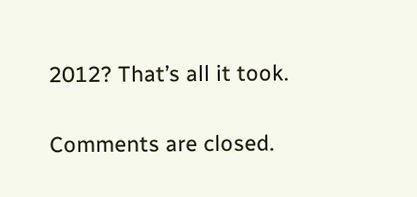2012? That’s all it took.

Comments are closed.